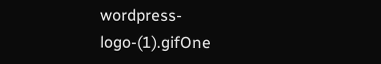wordpress-logo-(1).gifOne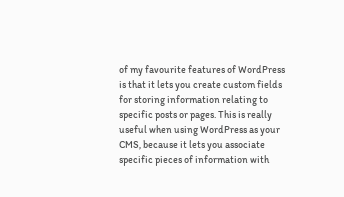of my favourite features of WordPress is that it lets you create custom fields for storing information relating to specific posts or pages. This is really useful when using WordPress as your CMS, because it lets you associate specific pieces of information with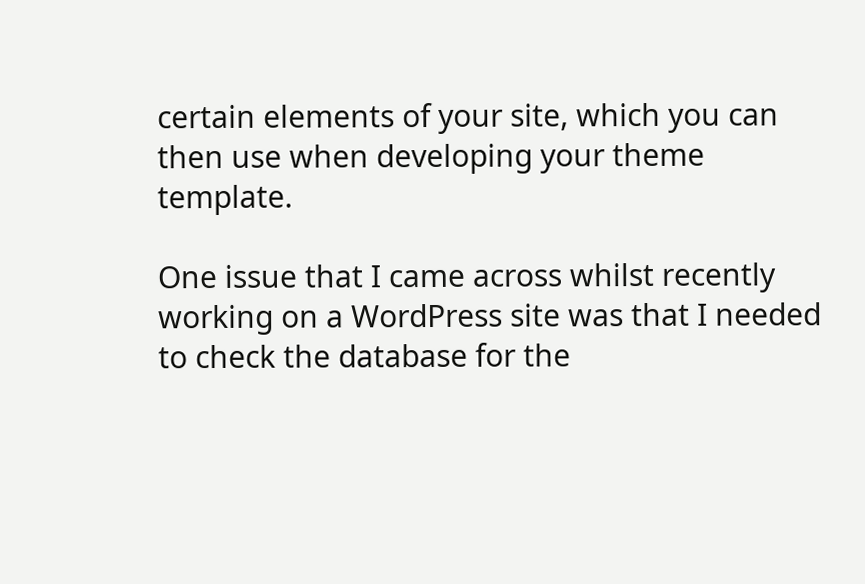certain elements of your site, which you can then use when developing your theme template.

One issue that I came across whilst recently working on a WordPress site was that I needed to check the database for the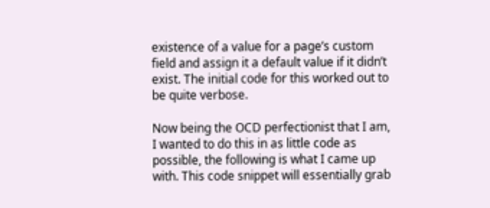existence of a value for a page’s custom field and assign it a default value if it didn’t exist. The initial code for this worked out to be quite verbose.

Now being the OCD perfectionist that I am, I wanted to do this in as little code as possible, the following is what I came up with. This code snippet will essentially grab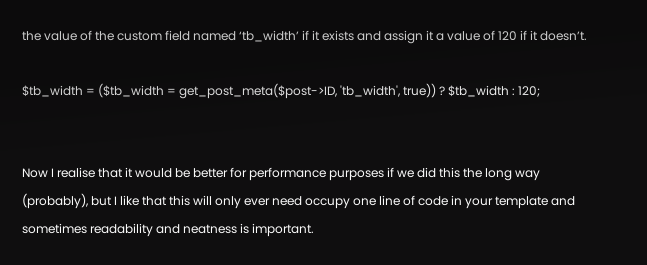the value of the custom field named ‘tb_width’ if it exists and assign it a value of 120 if it doesn’t.

$tb_width = ($tb_width = get_post_meta($post->ID, 'tb_width', true)) ? $tb_width : 120;


Now I realise that it would be better for performance purposes if we did this the long way (probably), but I like that this will only ever need occupy one line of code in your template and sometimes readability and neatness is important.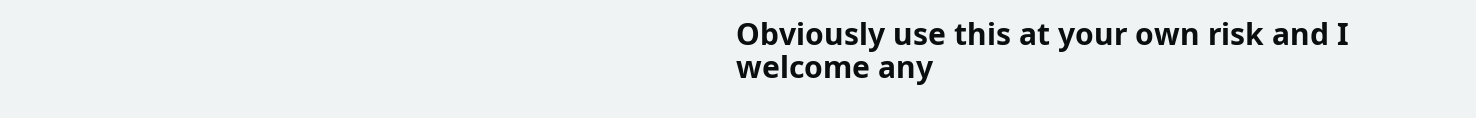Obviously use this at your own risk and I welcome any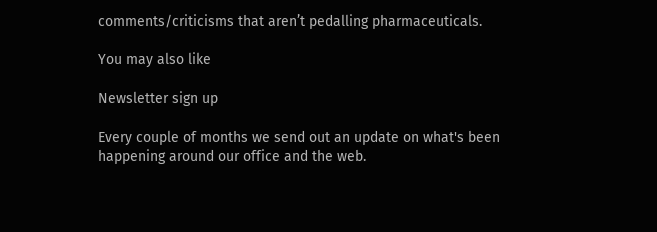comments/criticisms that aren’t pedalling pharmaceuticals.

You may also like

Newsletter sign up

Every couple of months we send out an update on what's been happening around our office and the web.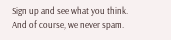Sign up and see what you think. And of course, we never spam.